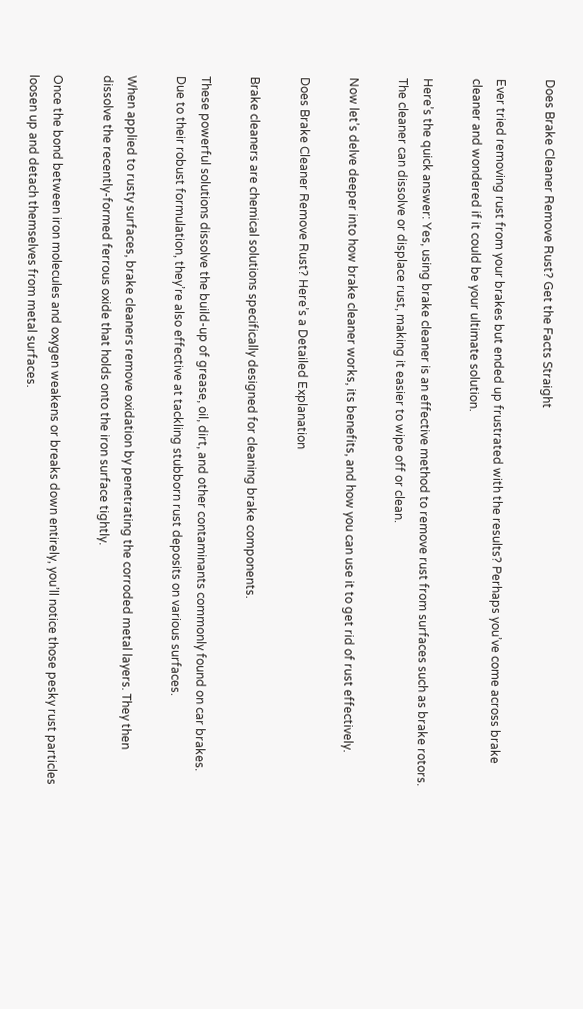Does Brake Cleaner Remove Rust? Get the Facts Straight

Ever tried removing rust from your brakes but ended up frustrated with the results? Perhaps you’ve come across brake cleaner and wondered if it could be your ultimate solution.

Here’s the quick answer: Yes, using brake cleaner is an effective method to remove rust from surfaces such as brake rotors. The cleaner can dissolve or displace rust, making it easier to wipe off or clean.

Now let’s delve deeper into how brake cleaner works, its benefits, and how you can use it to get rid of rust effectively.

Does Brake Cleaner Remove Rust? Here’s a Detailed Explanation

Brake cleaners are chemical solutions specifically designed for cleaning brake components.

These powerful solutions dissolve the build-up of grease, oil, dirt, and other contaminants commonly found on car brakes. Due to their robust formulation, they’re also effective at tackling stubborn rust deposits on various surfaces.

When applied to rusty surfaces, brake cleaners remove oxidation by penetrating the corroded metal layers. They then dissolve the recently-formed ferrous oxide that holds onto the iron surface tightly.

Once the bond between iron molecules and oxygen weakens or breaks down entirely, you’ll notice those pesky rust particles loosen up and detach themselves from metal surfaces.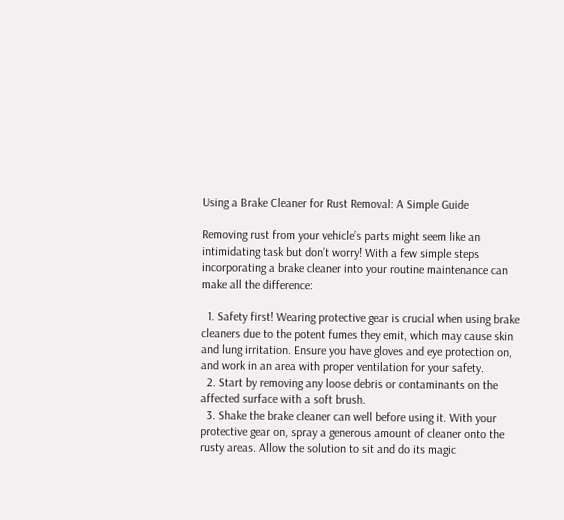Using a Brake Cleaner for Rust Removal: A Simple Guide

Removing rust from your vehicle’s parts might seem like an intimidating task but don’t worry! With a few simple steps incorporating a brake cleaner into your routine maintenance can make all the difference:

  1. Safety first! Wearing protective gear is crucial when using brake cleaners due to the potent fumes they emit, which may cause skin and lung irritation. Ensure you have gloves and eye protection on, and work in an area with proper ventilation for your safety.
  2. Start by removing any loose debris or contaminants on the affected surface with a soft brush.
  3. Shake the brake cleaner can well before using it. With your protective gear on, spray a generous amount of cleaner onto the rusty areas. Allow the solution to sit and do its magic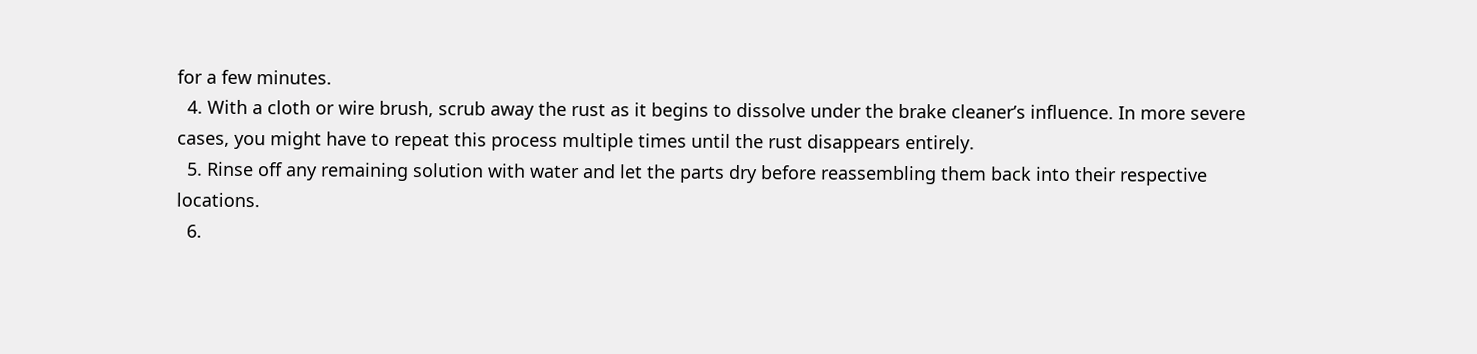for a few minutes.
  4. With a cloth or wire brush, scrub away the rust as it begins to dissolve under the brake cleaner’s influence. In more severe cases, you might have to repeat this process multiple times until the rust disappears entirely.
  5. Rinse off any remaining solution with water and let the parts dry before reassembling them back into their respective locations.
  6.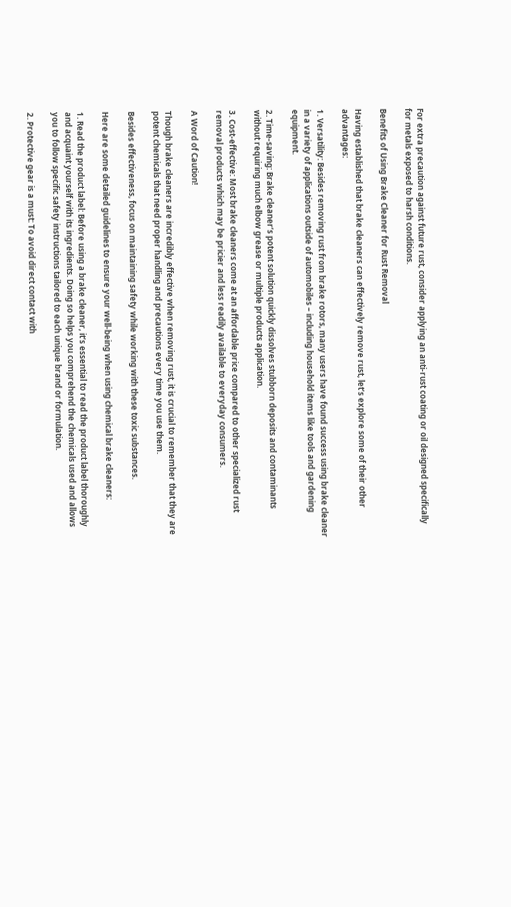For extra precaution against future rust, consider applying an anti-rust coating or oil designed specifically for metals exposed to harsh conditions.

Benefits of Using Brake Cleaner for Rust Removal

Having established that brake cleaners can effectively remove rust, let’s explore some of their other advantages:

1. Versatility: Besides removing rust from brake rotors, many users have found success using brake cleaner in a variety of applications outside of automobiles – including household items like tools and gardening equipment.

2. Time-saving: Brake cleaner’s potent solution quickly dissolves stubborn deposits and contaminants without requiring much elbow grease or multiple products application.

3. Cost-effective: Most brake cleaners come at an affordable price compared to other specialized rust removal products which may be pricier and less readily available to everyday consumers.

A Word of Caution!

Though brake cleaners are incredibly effective when removing rust, it is crucial to remember that they are potent chemicals that need proper handling and precautions every time you use them.

Besides effectiveness, focus on maintaining safety while working with these toxic substances.

Here are some detailed guidelines to ensure your well-being when using chemical brake cleaners:

1. Read the product label: Before using a brake cleaner, it’s essential to read the product label thoroughly and acquaint yourself with its ingredients. Doing so helps you comprehend the chemicals used and allows you to follow specific safety instructions tailored to each unique brand or formulation.

2. Protective gear is a must: To avoid direct contact with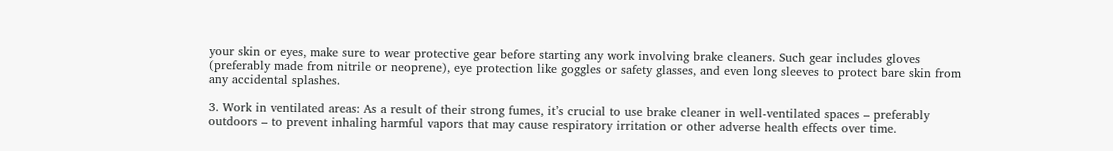your skin or eyes, make sure to wear protective gear before starting any work involving brake cleaners. Such gear includes gloves (preferably made from nitrile or neoprene), eye protection like goggles or safety glasses, and even long sleeves to protect bare skin from any accidental splashes.

3. Work in ventilated areas: As a result of their strong fumes, it’s crucial to use brake cleaner in well-ventilated spaces – preferably outdoors – to prevent inhaling harmful vapors that may cause respiratory irritation or other adverse health effects over time.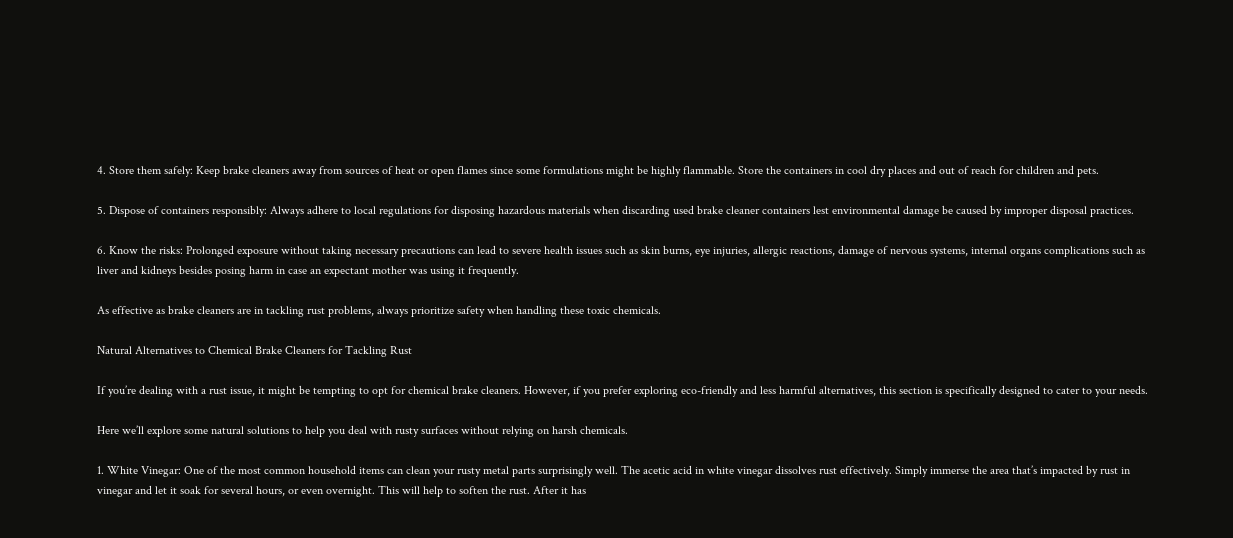4. Store them safely: Keep brake cleaners away from sources of heat or open flames since some formulations might be highly flammable. Store the containers in cool dry places and out of reach for children and pets.

5. Dispose of containers responsibly: Always adhere to local regulations for disposing hazardous materials when discarding used brake cleaner containers lest environmental damage be caused by improper disposal practices.

6. Know the risks: Prolonged exposure without taking necessary precautions can lead to severe health issues such as skin burns, eye injuries, allergic reactions, damage of nervous systems, internal organs complications such as liver and kidneys besides posing harm in case an expectant mother was using it frequently.

As effective as brake cleaners are in tackling rust problems, always prioritize safety when handling these toxic chemicals.

Natural Alternatives to Chemical Brake Cleaners for Tackling Rust

If you’re dealing with a rust issue, it might be tempting to opt for chemical brake cleaners. However, if you prefer exploring eco-friendly and less harmful alternatives, this section is specifically designed to cater to your needs.

Here we’ll explore some natural solutions to help you deal with rusty surfaces without relying on harsh chemicals.

1. White Vinegar: One of the most common household items can clean your rusty metal parts surprisingly well. The acetic acid in white vinegar dissolves rust effectively. Simply immerse the area that’s impacted by rust in vinegar and let it soak for several hours, or even overnight. This will help to soften the rust. After it has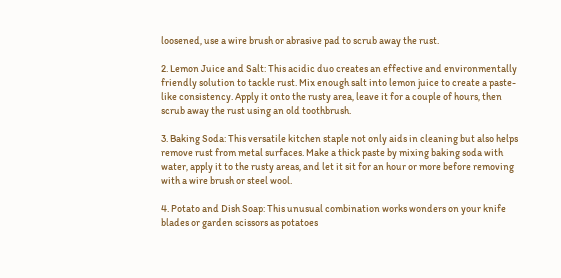loosened, use a wire brush or abrasive pad to scrub away the rust.

2. Lemon Juice and Salt: This acidic duo creates an effective and environmentally friendly solution to tackle rust. Mix enough salt into lemon juice to create a paste-like consistency. Apply it onto the rusty area, leave it for a couple of hours, then scrub away the rust using an old toothbrush.

3. Baking Soda: This versatile kitchen staple not only aids in cleaning but also helps remove rust from metal surfaces. Make a thick paste by mixing baking soda with water, apply it to the rusty areas, and let it sit for an hour or more before removing with a wire brush or steel wool.

4. Potato and Dish Soap: This unusual combination works wonders on your knife blades or garden scissors as potatoes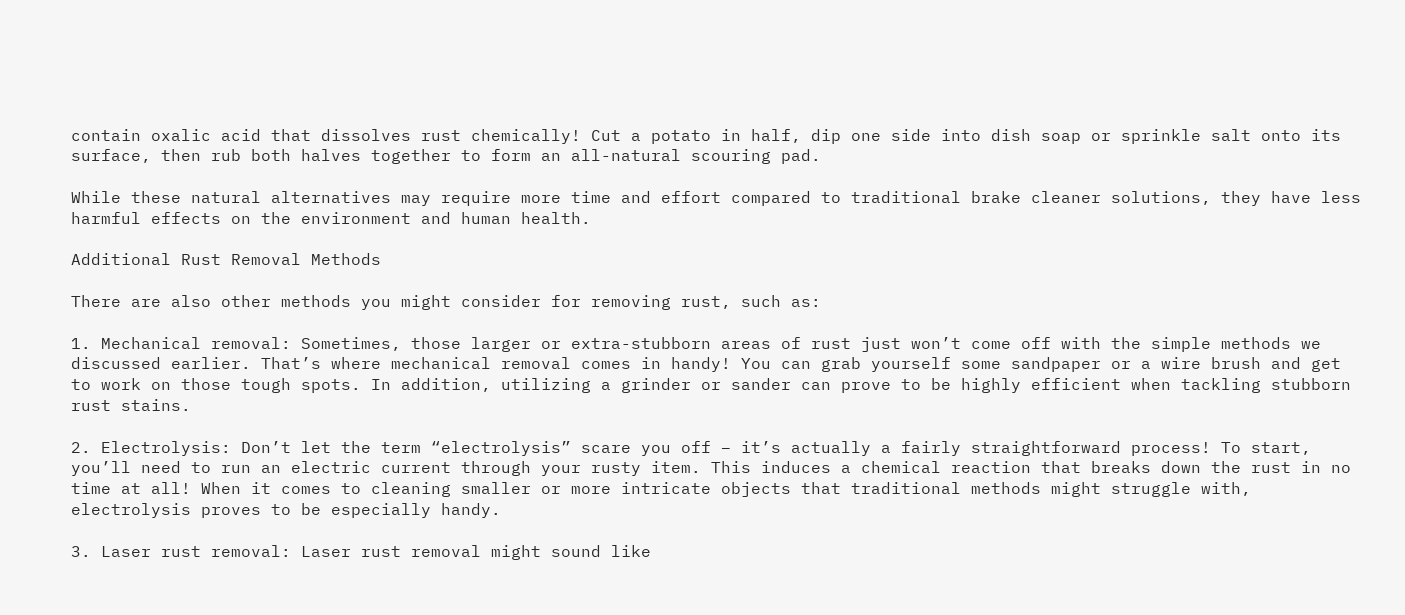contain oxalic acid that dissolves rust chemically! Cut a potato in half, dip one side into dish soap or sprinkle salt onto its surface, then rub both halves together to form an all-natural scouring pad.

While these natural alternatives may require more time and effort compared to traditional brake cleaner solutions, they have less harmful effects on the environment and human health.

Additional Rust Removal Methods

There are also other methods you might consider for removing rust, such as:

1. Mechanical removal: Sometimes, those larger or extra-stubborn areas of rust just won’t come off with the simple methods we discussed earlier. That’s where mechanical removal comes in handy! You can grab yourself some sandpaper or a wire brush and get to work on those tough spots. In addition, utilizing a grinder or sander can prove to be highly efficient when tackling stubborn rust stains.

2. Electrolysis: Don’t let the term “electrolysis” scare you off – it’s actually a fairly straightforward process! To start, you’ll need to run an electric current through your rusty item. This induces a chemical reaction that breaks down the rust in no time at all! When it comes to cleaning smaller or more intricate objects that traditional methods might struggle with, electrolysis proves to be especially handy.

3. Laser rust removal: Laser rust removal might sound like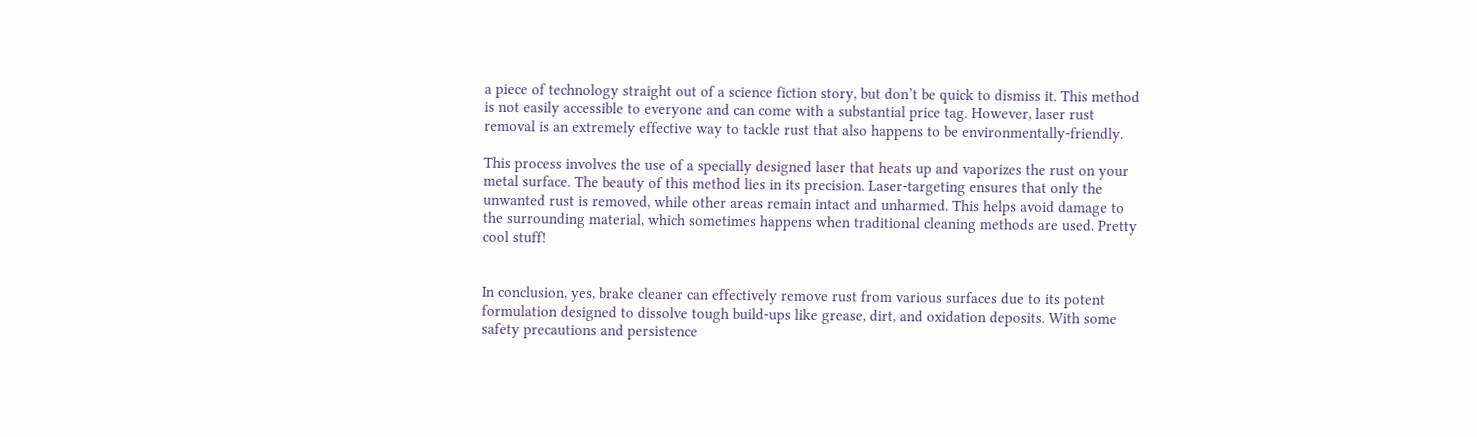a piece of technology straight out of a science fiction story, but don’t be quick to dismiss it. This method is not easily accessible to everyone and can come with a substantial price tag. However, laser rust removal is an extremely effective way to tackle rust that also happens to be environmentally-friendly.

This process involves the use of a specially designed laser that heats up and vaporizes the rust on your metal surface. The beauty of this method lies in its precision. Laser-targeting ensures that only the unwanted rust is removed, while other areas remain intact and unharmed. This helps avoid damage to the surrounding material, which sometimes happens when traditional cleaning methods are used. Pretty cool stuff!


In conclusion, yes, brake cleaner can effectively remove rust from various surfaces due to its potent formulation designed to dissolve tough build-ups like grease, dirt, and oxidation deposits. With some safety precautions and persistence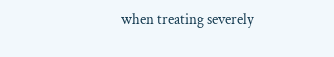when treating severely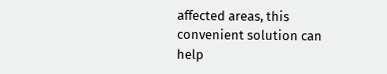affected areas, this convenient solution can help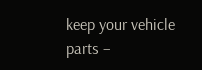keep your vehicle parts –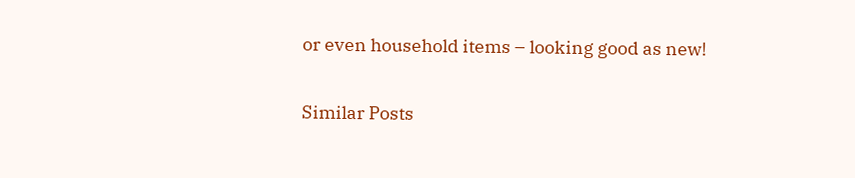or even household items – looking good as new!

Similar Posts